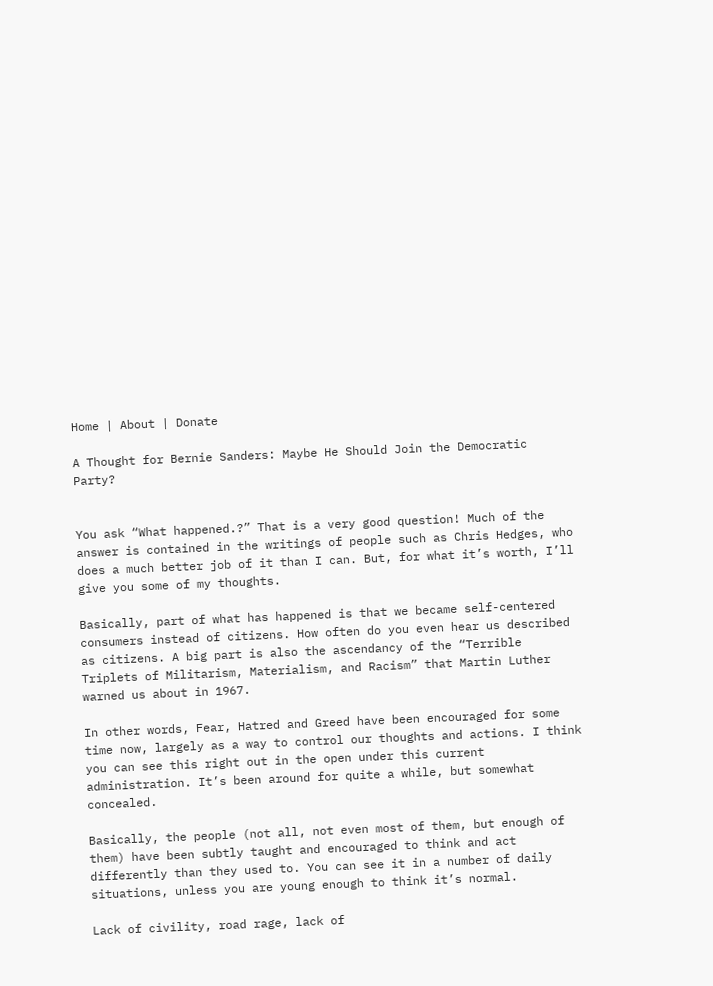Home | About | Donate

A Thought for Bernie Sanders: Maybe He Should Join the Democratic Party?


You ask “What happened.?” That is a very good question! Much of the answer is contained in the writings of people such as Chris Hedges, who does a much better job of it than I can. But, for what it’s worth, I’ll give you some of my thoughts.

Basically, part of what has happened is that we became self-centered consumers instead of citizens. How often do you even hear us described as citizens. A big part is also the ascendancy of the “Terrible Triplets of Militarism, Materialism, and Racism” that Martin Luther warned us about in 1967.

In other words, Fear, Hatred and Greed have been encouraged for some time now, largely as a way to control our thoughts and actions. I think you can see this right out in the open under this current administration. It’s been around for quite a while, but somewhat concealed.

Basically, the people (not all, not even most of them, but enough of them) have been subtly taught and encouraged to think and act differently than they used to. You can see it in a number of daily situations, unless you are young enough to think it’s normal.

Lack of civility, road rage, lack of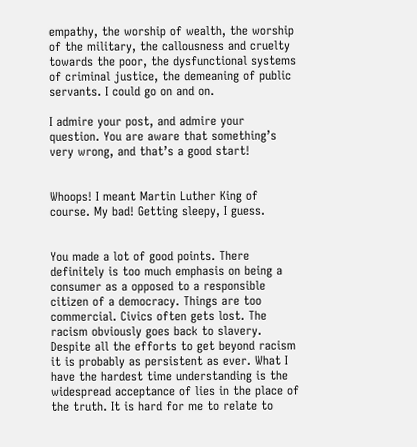empathy, the worship of wealth, the worship of the military, the callousness and cruelty towards the poor, the dysfunctional systems of criminal justice, the demeaning of public servants. I could go on and on.

I admire your post, and admire your question. You are aware that something’s very wrong, and that’s a good start!


Whoops! I meant Martin Luther King of course. My bad! Getting sleepy, I guess.


You made a lot of good points. There definitely is too much emphasis on being a consumer as a opposed to a responsible citizen of a democracy. Things are too commercial. Civics often gets lost. The racism obviously goes back to slavery. Despite all the efforts to get beyond racism it is probably as persistent as ever. What I have the hardest time understanding is the widespread acceptance of lies in the place of the truth. It is hard for me to relate to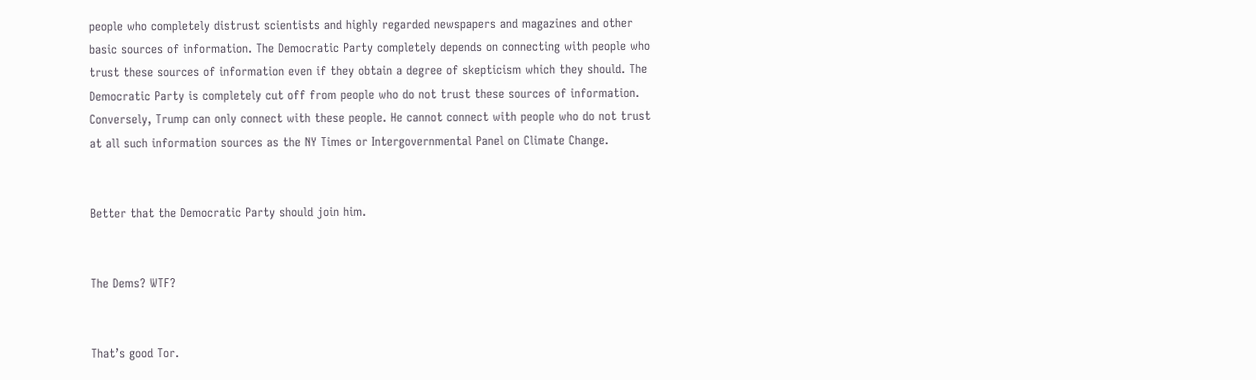people who completely distrust scientists and highly regarded newspapers and magazines and other basic sources of information. The Democratic Party completely depends on connecting with people who trust these sources of information even if they obtain a degree of skepticism which they should. The Democratic Party is completely cut off from people who do not trust these sources of information. Conversely, Trump can only connect with these people. He cannot connect with people who do not trust at all such information sources as the NY Times or Intergovernmental Panel on Climate Change.


Better that the Democratic Party should join him.


The Dems? WTF?


That’s good Tor.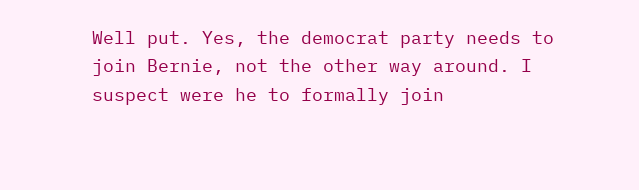Well put. Yes, the democrat party needs to join Bernie, not the other way around. I suspect were he to formally join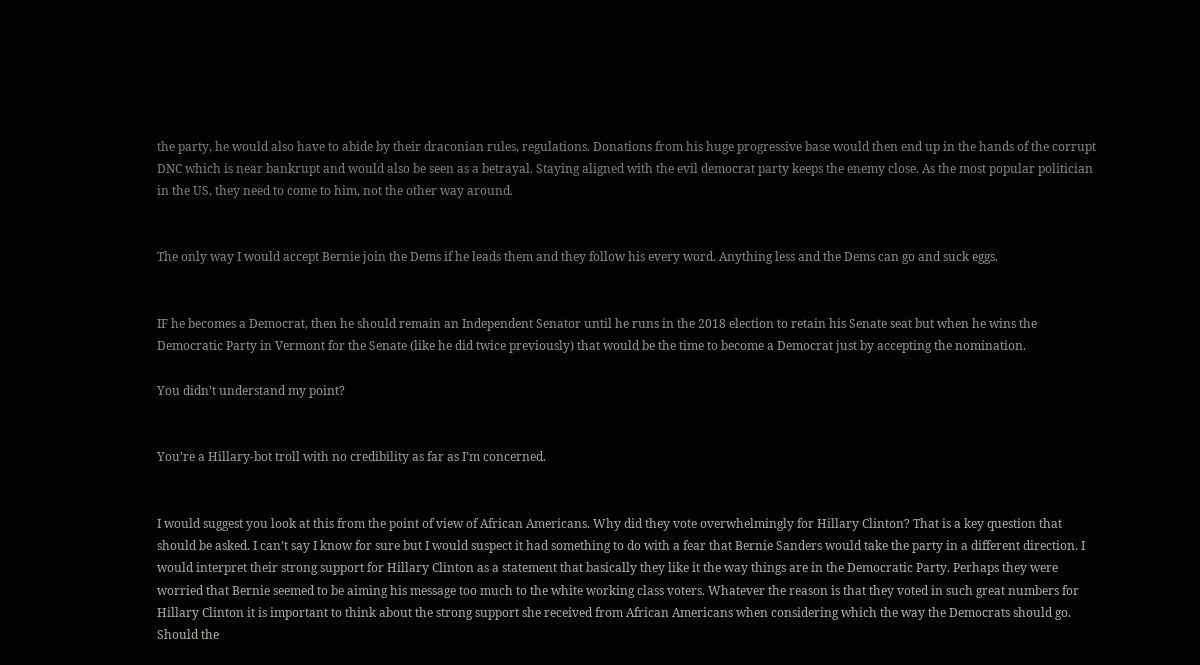the party, he would also have to abide by their draconian rules, regulations. Donations from his huge progressive base would then end up in the hands of the corrupt DNC which is near bankrupt and would also be seen as a betrayal. Staying aligned with the evil democrat party keeps the enemy close. As the most popular politician in the US, they need to come to him, not the other way around.


The only way I would accept Bernie join the Dems if he leads them and they follow his every word. Anything less and the Dems can go and suck eggs.


IF he becomes a Democrat, then he should remain an Independent Senator until he runs in the 2018 election to retain his Senate seat but when he wins the Democratic Party in Vermont for the Senate (like he did twice previously) that would be the time to become a Democrat just by accepting the nomination.

You didn’t understand my point?


You’re a Hillary-bot troll with no credibility as far as I’m concerned.


I would suggest you look at this from the point of view of African Americans. Why did they vote overwhelmingly for Hillary Clinton? That is a key question that should be asked. I can’t say I know for sure but I would suspect it had something to do with a fear that Bernie Sanders would take the party in a different direction. I would interpret their strong support for Hillary Clinton as a statement that basically they like it the way things are in the Democratic Party. Perhaps they were worried that Bernie seemed to be aiming his message too much to the white working class voters. Whatever the reason is that they voted in such great numbers for Hillary Clinton it is important to think about the strong support she received from African Americans when considering which the way the Democrats should go. Should the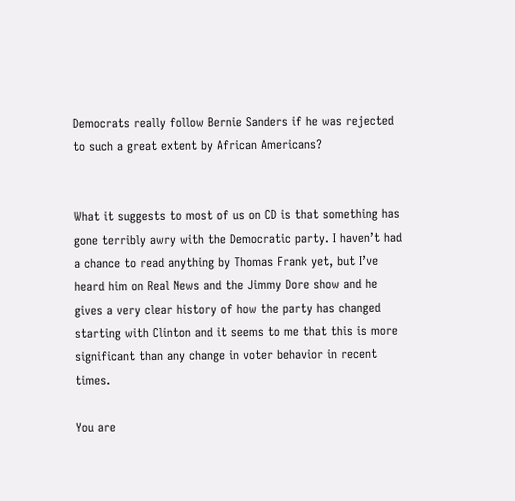Democrats really follow Bernie Sanders if he was rejected to such a great extent by African Americans?


What it suggests to most of us on CD is that something has gone terribly awry with the Democratic party. I haven’t had a chance to read anything by Thomas Frank yet, but I’ve heard him on Real News and the Jimmy Dore show and he gives a very clear history of how the party has changed starting with Clinton and it seems to me that this is more significant than any change in voter behavior in recent times.

You are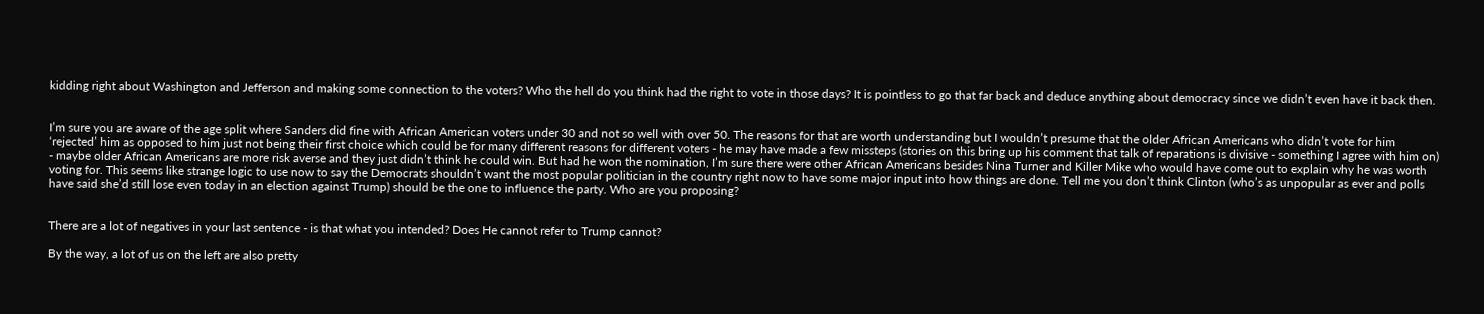kidding right about Washington and Jefferson and making some connection to the voters? Who the hell do you think had the right to vote in those days? It is pointless to go that far back and deduce anything about democracy since we didn’t even have it back then.


I’m sure you are aware of the age split where Sanders did fine with African American voters under 30 and not so well with over 50. The reasons for that are worth understanding but I wouldn’t presume that the older African Americans who didn’t vote for him ‘rejected’ him as opposed to him just not being their first choice which could be for many different reasons for different voters - he may have made a few missteps (stories on this bring up his comment that talk of reparations is divisive - something I agree with him on) - maybe older African Americans are more risk averse and they just didn’t think he could win. But had he won the nomination, I’m sure there were other African Americans besides Nina Turner and Killer Mike who would have come out to explain why he was worth voting for. This seems like strange logic to use now to say the Democrats shouldn’t want the most popular politician in the country right now to have some major input into how things are done. Tell me you don’t think Clinton (who’s as unpopular as ever and polls have said she’d still lose even today in an election against Trump) should be the one to influence the party. Who are you proposing?


There are a lot of negatives in your last sentence - is that what you intended? Does He cannot refer to Trump cannot?

By the way, a lot of us on the left are also pretty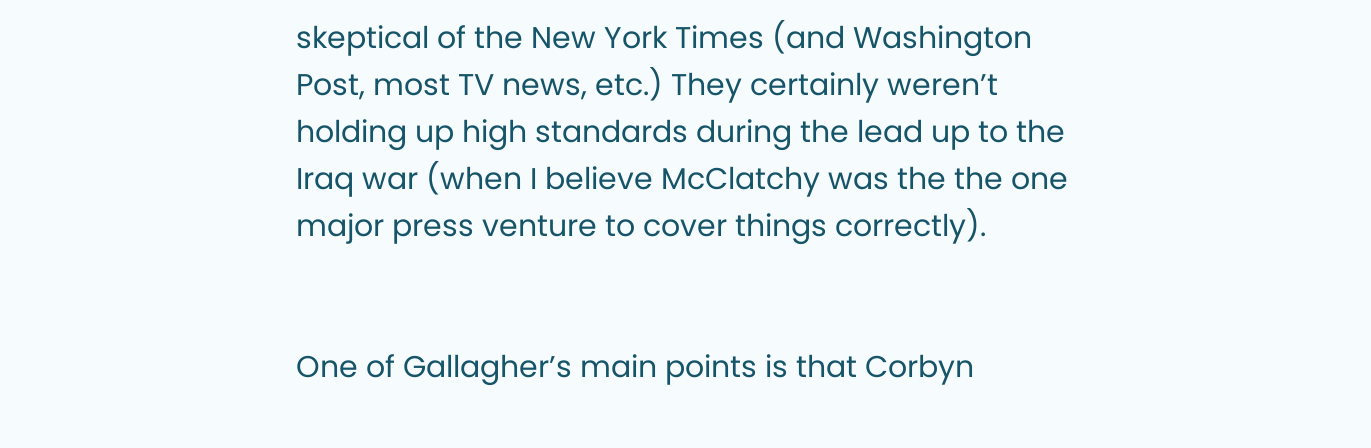skeptical of the New York Times (and Washington Post, most TV news, etc.) They certainly weren’t holding up high standards during the lead up to the Iraq war (when I believe McClatchy was the the one major press venture to cover things correctly).


One of Gallagher’s main points is that Corbyn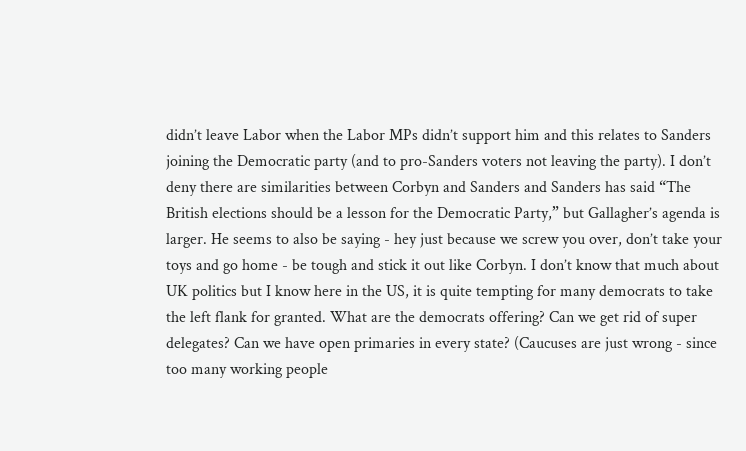didn’t leave Labor when the Labor MPs didn’t support him and this relates to Sanders joining the Democratic party (and to pro-Sanders voters not leaving the party). I don’t deny there are similarities between Corbyn and Sanders and Sanders has said “The British elections should be a lesson for the Democratic Party,” but Gallagher’s agenda is larger. He seems to also be saying - hey just because we screw you over, don’t take your toys and go home - be tough and stick it out like Corbyn. I don’t know that much about UK politics but I know here in the US, it is quite tempting for many democrats to take the left flank for granted. What are the democrats offering? Can we get rid of super delegates? Can we have open primaries in every state? (Caucuses are just wrong - since too many working people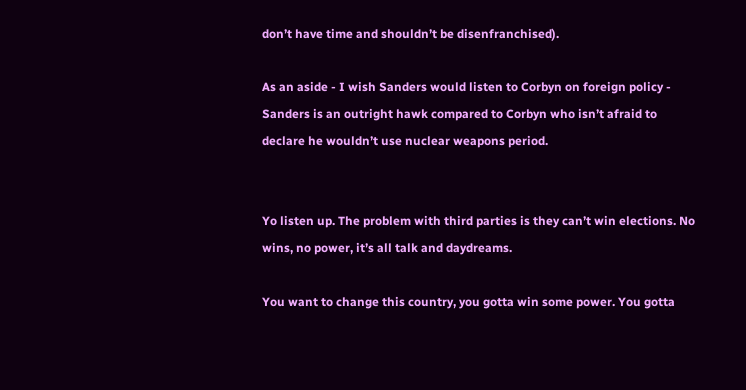don’t have time and shouldn’t be disenfranchised).

As an aside - I wish Sanders would listen to Corbyn on foreign policy - Sanders is an outright hawk compared to Corbyn who isn’t afraid to declare he wouldn’t use nuclear weapons period.


Yo listen up. The problem with third parties is they can’t win elections. No wins, no power, it’s all talk and daydreams.

You want to change this country, you gotta win some power. You gotta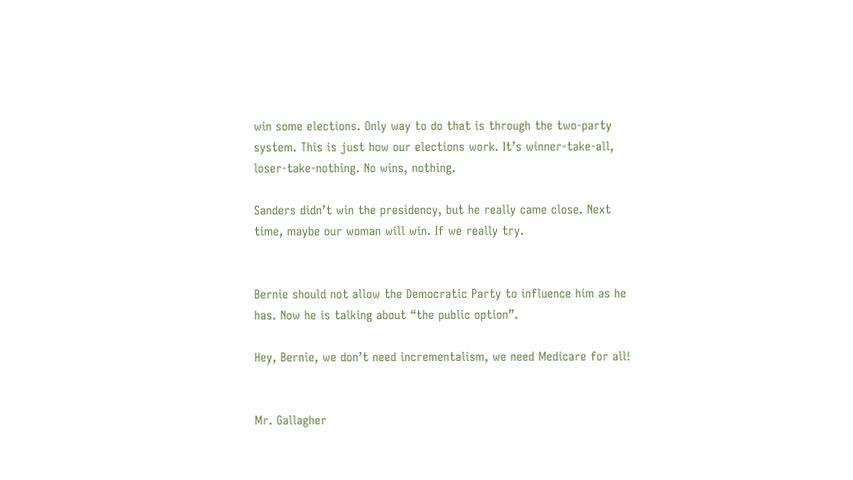win some elections. Only way to do that is through the two-party system. This is just how our elections work. It’s winner-take-all, loser-take-nothing. No wins, nothing.

Sanders didn’t win the presidency, but he really came close. Next time, maybe our woman will win. If we really try.


Bernie should not allow the Democratic Party to influence him as he has. Now he is talking about “the public option”.

Hey, Bernie, we don’t need incrementalism, we need Medicare for all!


Mr. Gallagher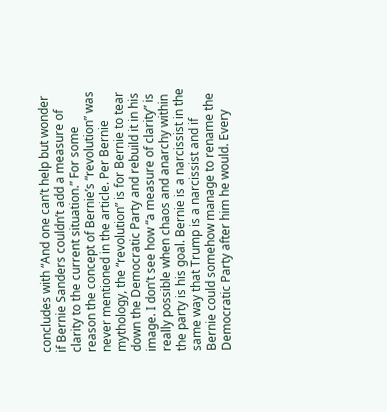concludes with “And one can’t help but wonder if Bernie Sanders couldn’t add a measure of clarity to the current situation.” For some reason the concept of Bernie’s “revolution” was never mentioned in the article. Per Bernie mythology, the “revolution” is for Bernie to tear down the Democratic Party and rebuild it in his image. I don’t see how “a measure of clarity” is really possible when chaos and anarchy within the party is his goal. Bernie is a narcissist in the same way that Trump is a narcissist and if Bernie could somehow manage to rename the Democratic Party after him he would. Every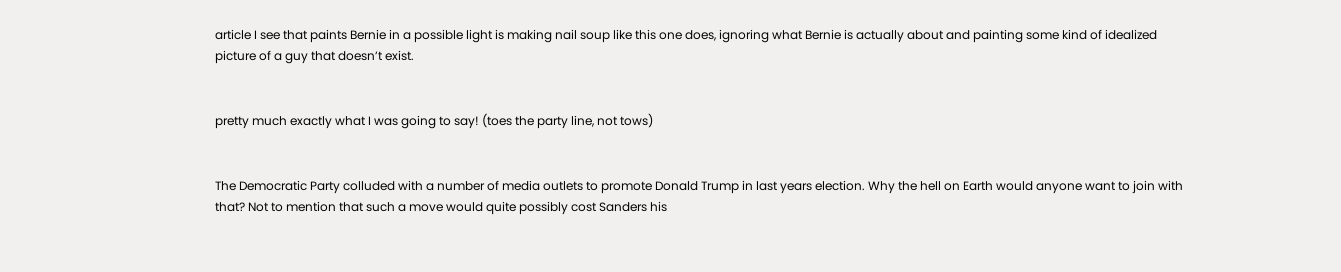article I see that paints Bernie in a possible light is making nail soup like this one does, ignoring what Bernie is actually about and painting some kind of idealized picture of a guy that doesn’t exist.


pretty much exactly what I was going to say! (toes the party line, not tows)


The Democratic Party colluded with a number of media outlets to promote Donald Trump in last years election. Why the hell on Earth would anyone want to join with that? Not to mention that such a move would quite possibly cost Sanders his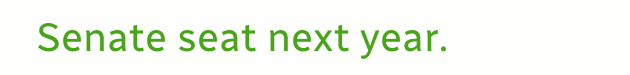Senate seat next year.